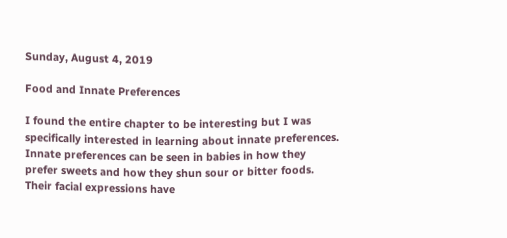Sunday, August 4, 2019

Food and Innate Preferences

I found the entire chapter to be interesting but I was specifically interested in learning about innate preferences. Innate preferences can be seen in babies in how they prefer sweets and how they shun sour or bitter foods. Their facial expressions have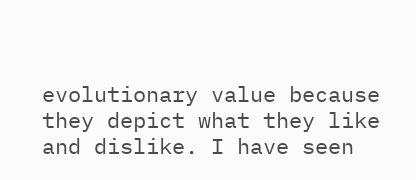evolutionary value because they depict what they like and dislike. I have seen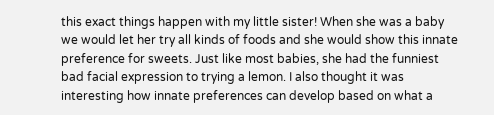this exact things happen with my little sister! When she was a baby we would let her try all kinds of foods and she would show this innate preference for sweets. Just like most babies, she had the funniest bad facial expression to trying a lemon. I also thought it was interesting how innate preferences can develop based on what a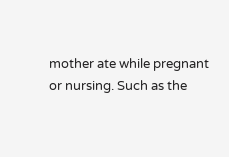mother ate while pregnant or nursing. Such as the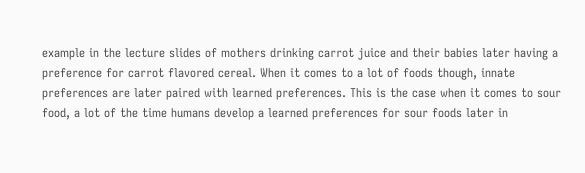example in the lecture slides of mothers drinking carrot juice and their babies later having a preference for carrot flavored cereal. When it comes to a lot of foods though, innate preferences are later paired with learned preferences. This is the case when it comes to sour food, a lot of the time humans develop a learned preferences for sour foods later in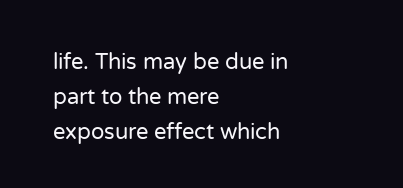life. This may be due in part to the mere exposure effect which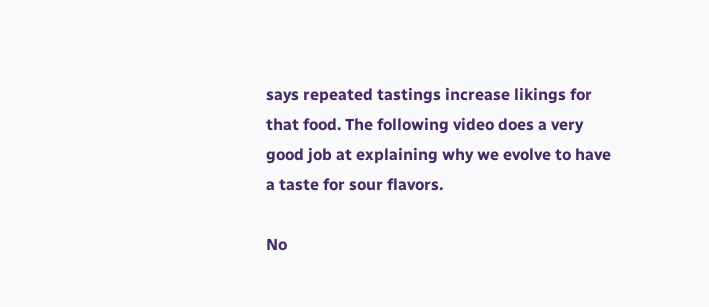says repeated tastings increase likings for that food. The following video does a very good job at explaining why we evolve to have a taste for sour flavors.

No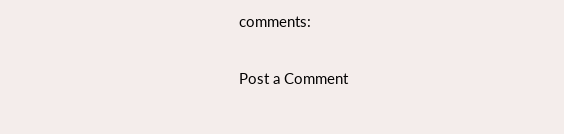comments:

Post a Comment